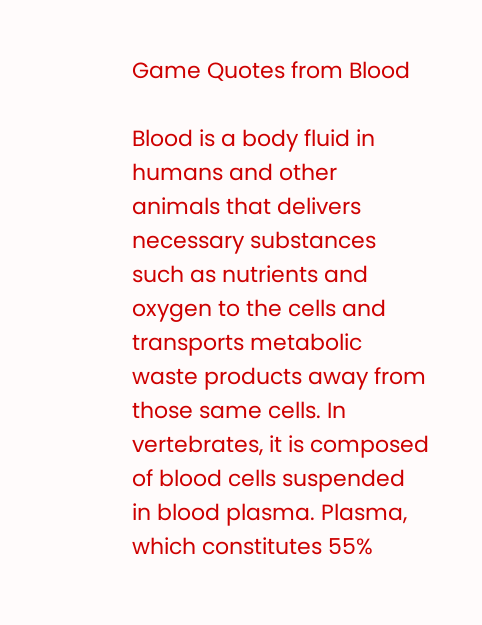Game Quotes from Blood

Blood is a body fluid in humans and other animals that delivers necessary substances such as nutrients and oxygen to the cells and transports metabolic waste products away from those same cells. In vertebrates, it is composed of blood cells suspended in blood plasma. Plasma, which constitutes 55%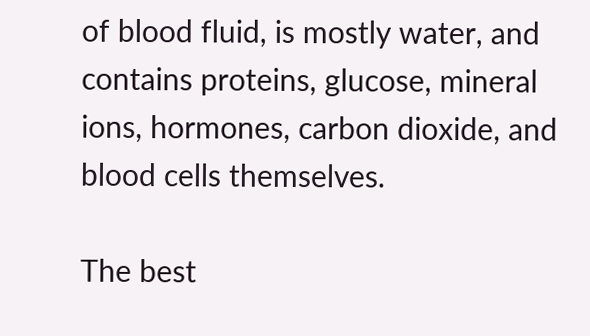of blood fluid, is mostly water, and contains proteins, glucose, mineral ions, hormones, carbon dioxide, and blood cells themselves.

The best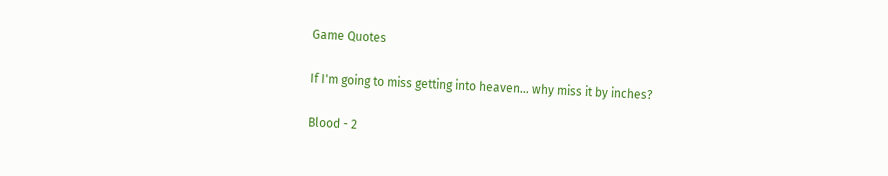Game Quotes

If I'm going to miss getting into heaven... why miss it by inches?

Blood - 2